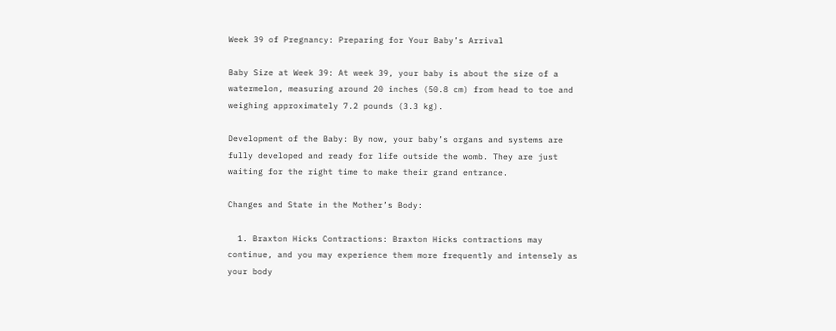Week 39 of Pregnancy: Preparing for Your Baby’s Arrival

Baby Size at Week 39: At week 39, your baby is about the size of a watermelon, measuring around 20 inches (50.8 cm) from head to toe and weighing approximately 7.2 pounds (3.3 kg).

Development of the Baby: By now, your baby’s organs and systems are fully developed and ready for life outside the womb. They are just waiting for the right time to make their grand entrance.

Changes and State in the Mother’s Body:

  1. Braxton Hicks Contractions: Braxton Hicks contractions may continue, and you may experience them more frequently and intensely as your body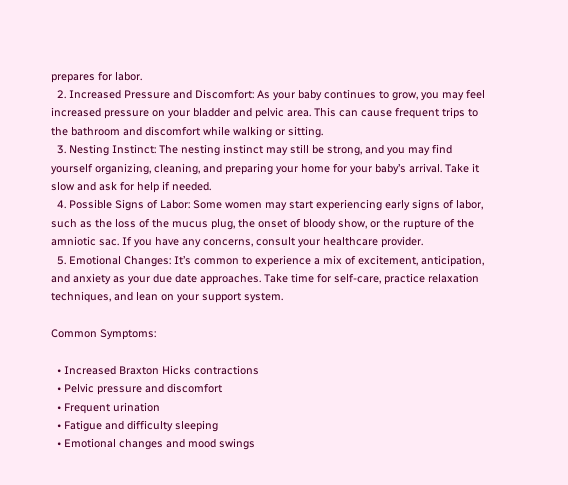prepares for labor.
  2. Increased Pressure and Discomfort: As your baby continues to grow, you may feel increased pressure on your bladder and pelvic area. This can cause frequent trips to the bathroom and discomfort while walking or sitting.
  3. Nesting Instinct: The nesting instinct may still be strong, and you may find yourself organizing, cleaning, and preparing your home for your baby’s arrival. Take it slow and ask for help if needed.
  4. Possible Signs of Labor: Some women may start experiencing early signs of labor, such as the loss of the mucus plug, the onset of bloody show, or the rupture of the amniotic sac. If you have any concerns, consult your healthcare provider.
  5. Emotional Changes: It’s common to experience a mix of excitement, anticipation, and anxiety as your due date approaches. Take time for self-care, practice relaxation techniques, and lean on your support system.

Common Symptoms:

  • Increased Braxton Hicks contractions
  • Pelvic pressure and discomfort
  • Frequent urination
  • Fatigue and difficulty sleeping
  • Emotional changes and mood swings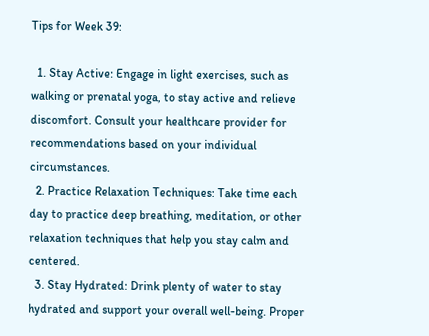Tips for Week 39:

  1. Stay Active: Engage in light exercises, such as walking or prenatal yoga, to stay active and relieve discomfort. Consult your healthcare provider for recommendations based on your individual circumstances.
  2. Practice Relaxation Techniques: Take time each day to practice deep breathing, meditation, or other relaxation techniques that help you stay calm and centered.
  3. Stay Hydrated: Drink plenty of water to stay hydrated and support your overall well-being. Proper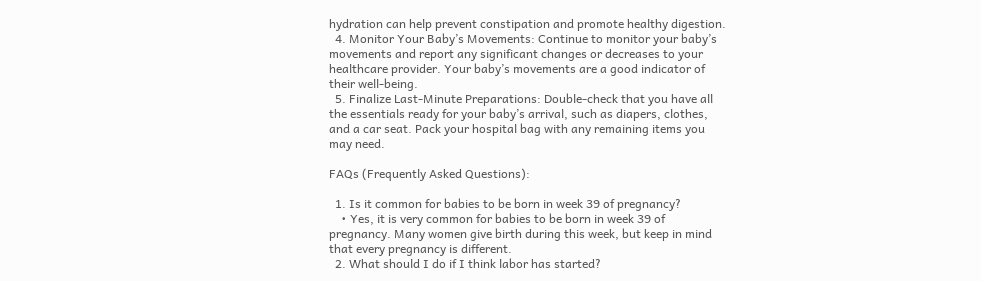hydration can help prevent constipation and promote healthy digestion.
  4. Monitor Your Baby’s Movements: Continue to monitor your baby’s movements and report any significant changes or decreases to your healthcare provider. Your baby’s movements are a good indicator of their well-being.
  5. Finalize Last-Minute Preparations: Double-check that you have all the essentials ready for your baby’s arrival, such as diapers, clothes, and a car seat. Pack your hospital bag with any remaining items you may need.

FAQs (Frequently Asked Questions):

  1. Is it common for babies to be born in week 39 of pregnancy?
    • Yes, it is very common for babies to be born in week 39 of pregnancy. Many women give birth during this week, but keep in mind that every pregnancy is different.
  2. What should I do if I think labor has started?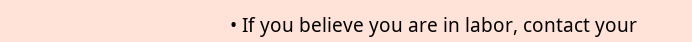• If you believe you are in labor, contact your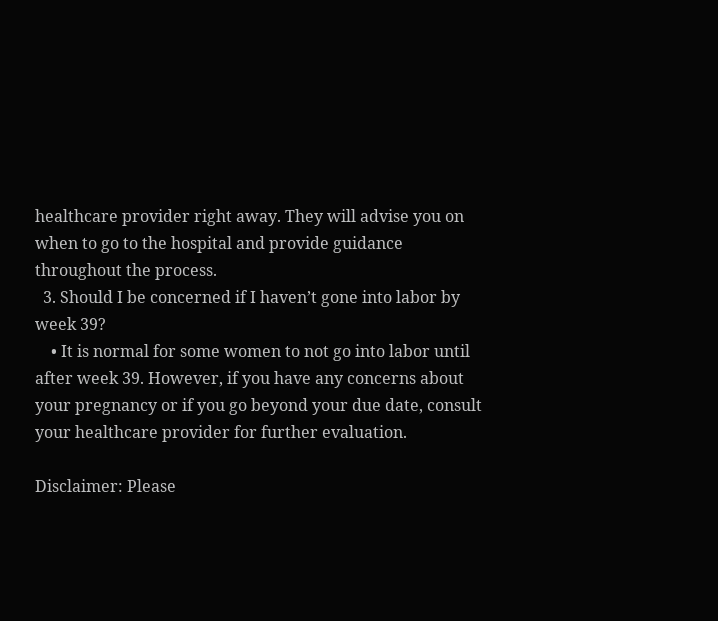healthcare provider right away. They will advise you on when to go to the hospital and provide guidance throughout the process.
  3. Should I be concerned if I haven’t gone into labor by week 39?
    • It is normal for some women to not go into labor until after week 39. However, if you have any concerns about your pregnancy or if you go beyond your due date, consult your healthcare provider for further evaluation.

Disclaimer: Please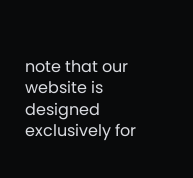note that our website is designed exclusively for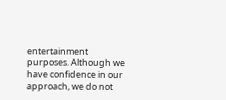entertainment purposes. Although we have confidence in our approach, we do not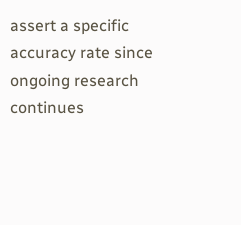assert a specific accuracy rate since ongoing research continues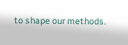to shape our methods.